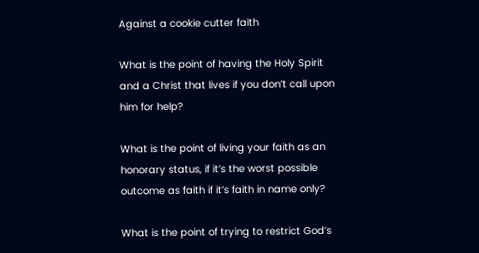Against a cookie cutter faith

What is the point of having the Holy Spirit and a Christ that lives if you don’t call upon him for help?

What is the point of living your faith as an honorary status, if it’s the worst possible outcome as faith if it’s faith in name only?

What is the point of trying to restrict God’s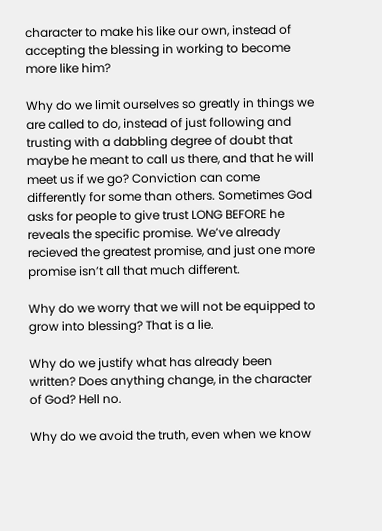character to make his like our own, instead of accepting the blessing in working to become more like him?

Why do we limit ourselves so greatly in things we are called to do, instead of just following and trusting with a dabbling degree of doubt that maybe he meant to call us there, and that he will meet us if we go? Conviction can come differently for some than others. Sometimes God asks for people to give trust LONG BEFORE he reveals the specific promise. We’ve already recieved the greatest promise, and just one more promise isn’t all that much different.

Why do we worry that we will not be equipped to grow into blessing? That is a lie.

Why do we justify what has already been written? Does anything change, in the character of God? Hell no.

Why do we avoid the truth, even when we know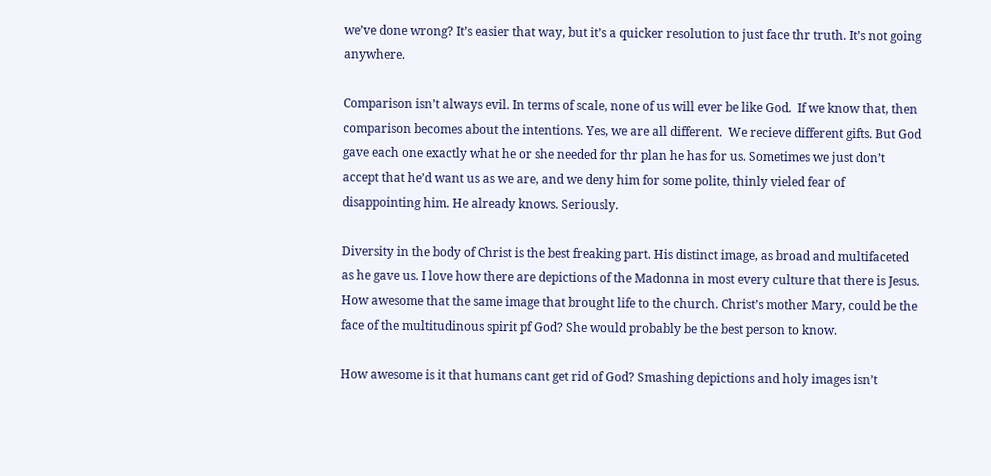we’ve done wrong? It’s easier that way, but it’s a quicker resolution to just face thr truth. It’s not going anywhere.

Comparison isn’t always evil. In terms of scale, none of us will ever be like God.  If we know that, then comparison becomes about the intentions. Yes, we are all different.  We recieve different gifts. But God gave each one exactly what he or she needed for thr plan he has for us. Sometimes we just don’t accept that he’d want us as we are, and we deny him for some polite, thinly vieled fear of disappointing him. He already knows. Seriously.

Diversity in the body of Christ is the best freaking part. His distinct image, as broad and multifaceted as he gave us. I love how there are depictions of the Madonna in most every culture that there is Jesus. How awesome that the same image that brought life to the church. Christ’s mother Mary, could be the face of the multitudinous spirit pf God? She would probably be the best person to know.

How awesome is it that humans cant get rid of God? Smashing depictions and holy images isn’t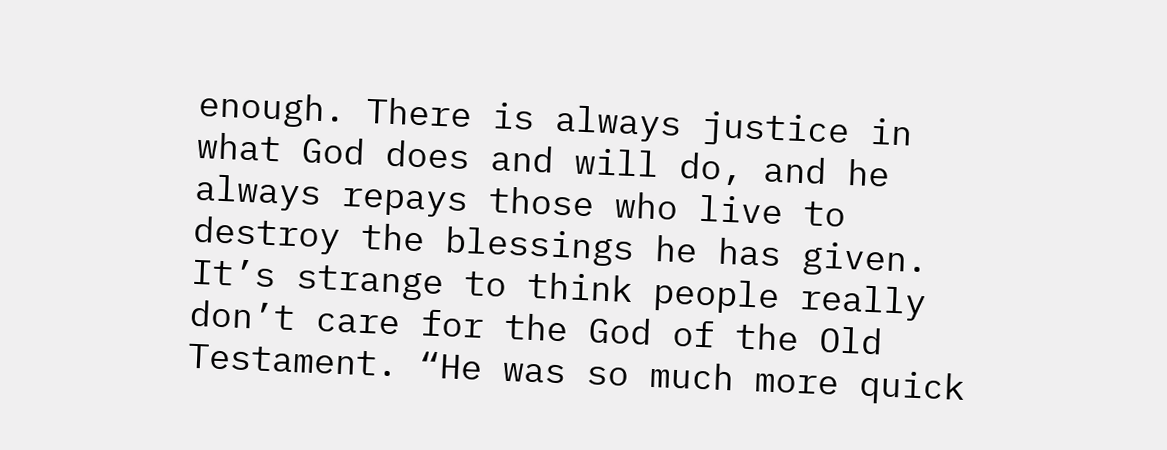enough. There is always justice in what God does and will do, and he always repays those who live to destroy the blessings he has given.  It’s strange to think people really don’t care for the God of the Old Testament. “He was so much more quick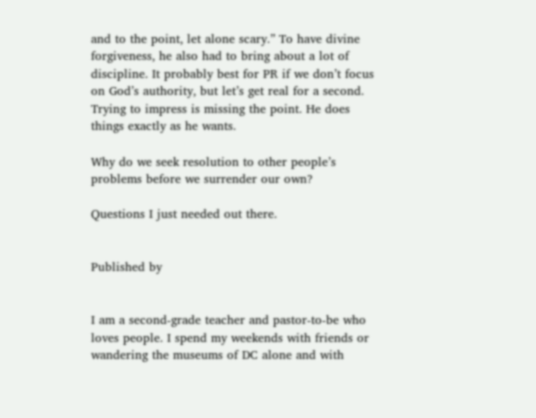and to the point, let alone scary.” To have divine forgiveness, he also had to bring about a lot of discipline. It probably best for PR if we don’t focus on God’s authority, but let’s get real for a second. Trying to impress is missing the point. He does things exactly as he wants.

Why do we seek resolution to other people’s problems before we surrender our own?

Questions I just needed out there.


Published by


I am a second-grade teacher and pastor-to-be who loves people. I spend my weekends with friends or wandering the museums of DC alone and with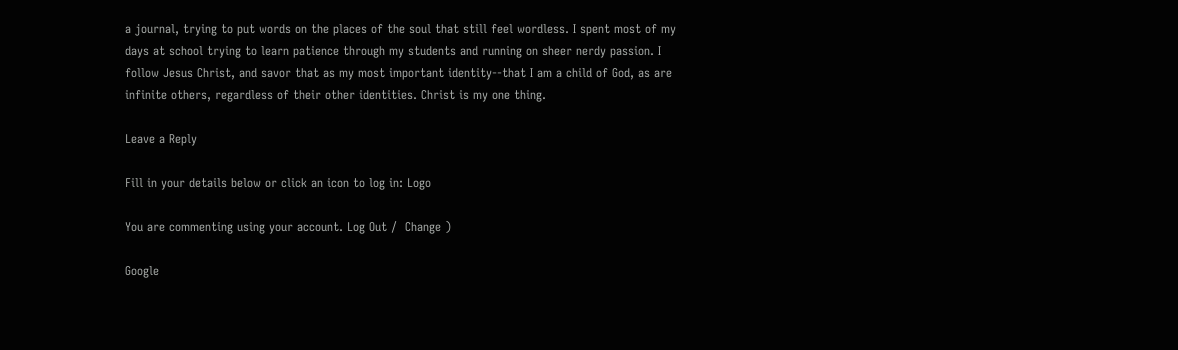a journal, trying to put words on the places of the soul that still feel wordless. I spent most of my days at school trying to learn patience through my students and running on sheer nerdy passion. I follow Jesus Christ, and savor that as my most important identity--that I am a child of God, as are infinite others, regardless of their other identities. Christ is my one thing.

Leave a Reply

Fill in your details below or click an icon to log in: Logo

You are commenting using your account. Log Out /  Change )

Google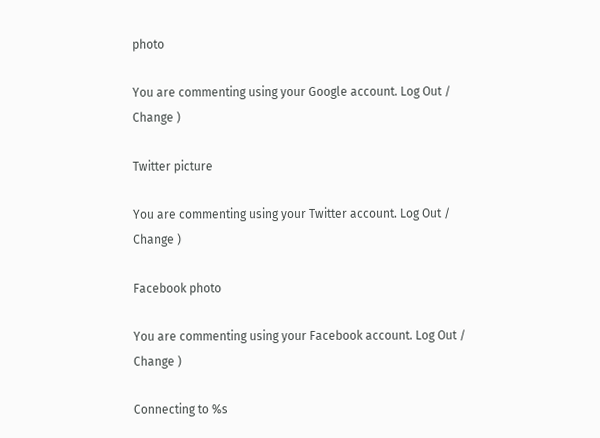photo

You are commenting using your Google account. Log Out /  Change )

Twitter picture

You are commenting using your Twitter account. Log Out /  Change )

Facebook photo

You are commenting using your Facebook account. Log Out /  Change )

Connecting to %s